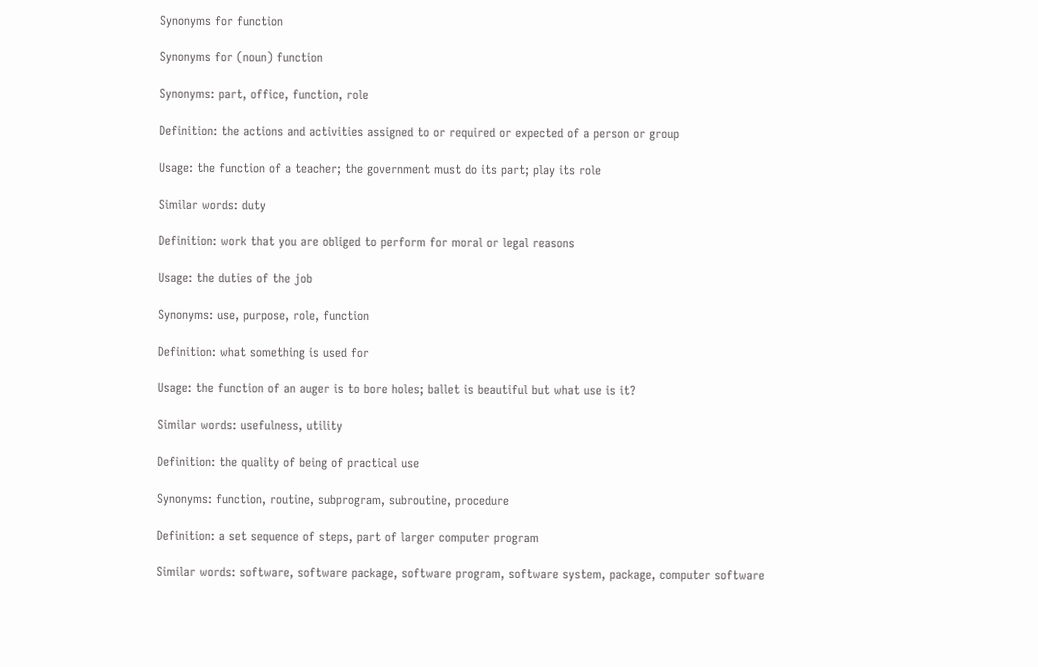Synonyms for function

Synonyms for (noun) function

Synonyms: part, office, function, role

Definition: the actions and activities assigned to or required or expected of a person or group

Usage: the function of a teacher; the government must do its part; play its role

Similar words: duty

Definition: work that you are obliged to perform for moral or legal reasons

Usage: the duties of the job

Synonyms: use, purpose, role, function

Definition: what something is used for

Usage: the function of an auger is to bore holes; ballet is beautiful but what use is it?

Similar words: usefulness, utility

Definition: the quality of being of practical use

Synonyms: function, routine, subprogram, subroutine, procedure

Definition: a set sequence of steps, part of larger computer program

Similar words: software, software package, software program, software system, package, computer software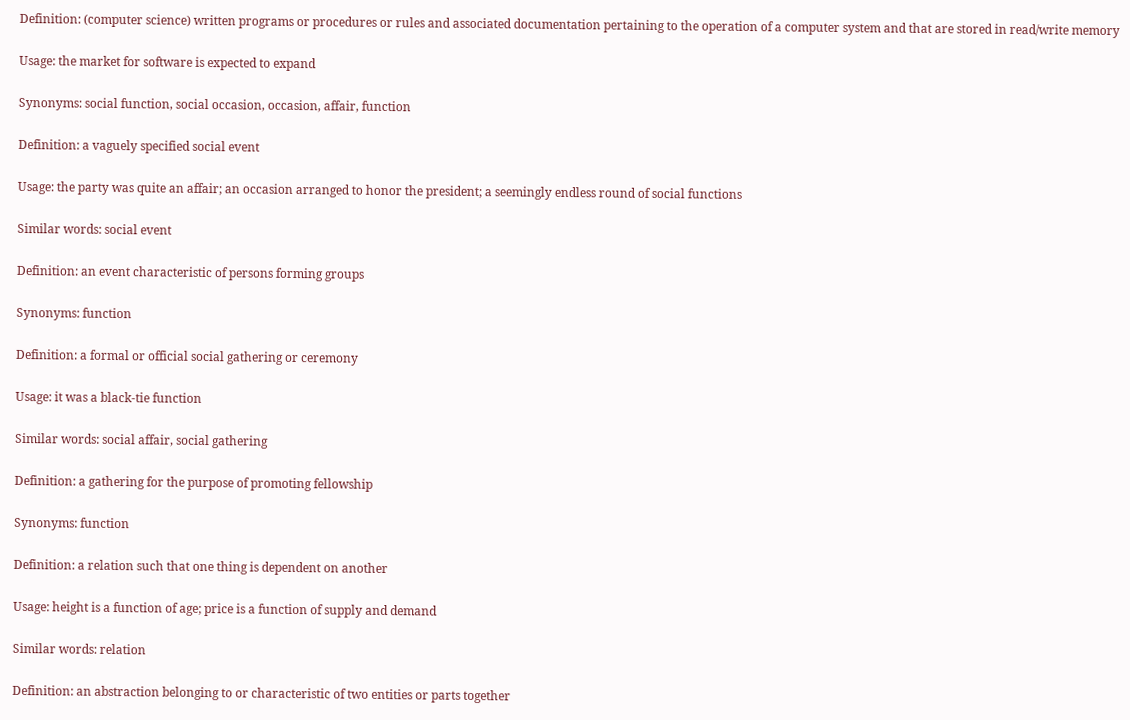Definition: (computer science) written programs or procedures or rules and associated documentation pertaining to the operation of a computer system and that are stored in read/write memory

Usage: the market for software is expected to expand

Synonyms: social function, social occasion, occasion, affair, function

Definition: a vaguely specified social event

Usage: the party was quite an affair; an occasion arranged to honor the president; a seemingly endless round of social functions

Similar words: social event

Definition: an event characteristic of persons forming groups

Synonyms: function

Definition: a formal or official social gathering or ceremony

Usage: it was a black-tie function

Similar words: social affair, social gathering

Definition: a gathering for the purpose of promoting fellowship

Synonyms: function

Definition: a relation such that one thing is dependent on another

Usage: height is a function of age; price is a function of supply and demand

Similar words: relation

Definition: an abstraction belonging to or characteristic of two entities or parts together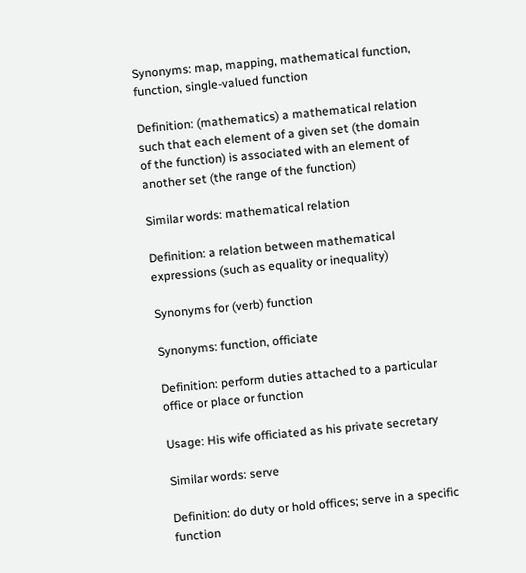Synonyms: map, mapping, mathematical function, function, single-valued function

Definition: (mathematics) a mathematical relation such that each element of a given set (the domain of the function) is associated with an element of another set (the range of the function)

Similar words: mathematical relation

Definition: a relation between mathematical expressions (such as equality or inequality)

Synonyms for (verb) function

Synonyms: function, officiate

Definition: perform duties attached to a particular office or place or function

Usage: His wife officiated as his private secretary

Similar words: serve

Definition: do duty or hold offices; serve in a specific function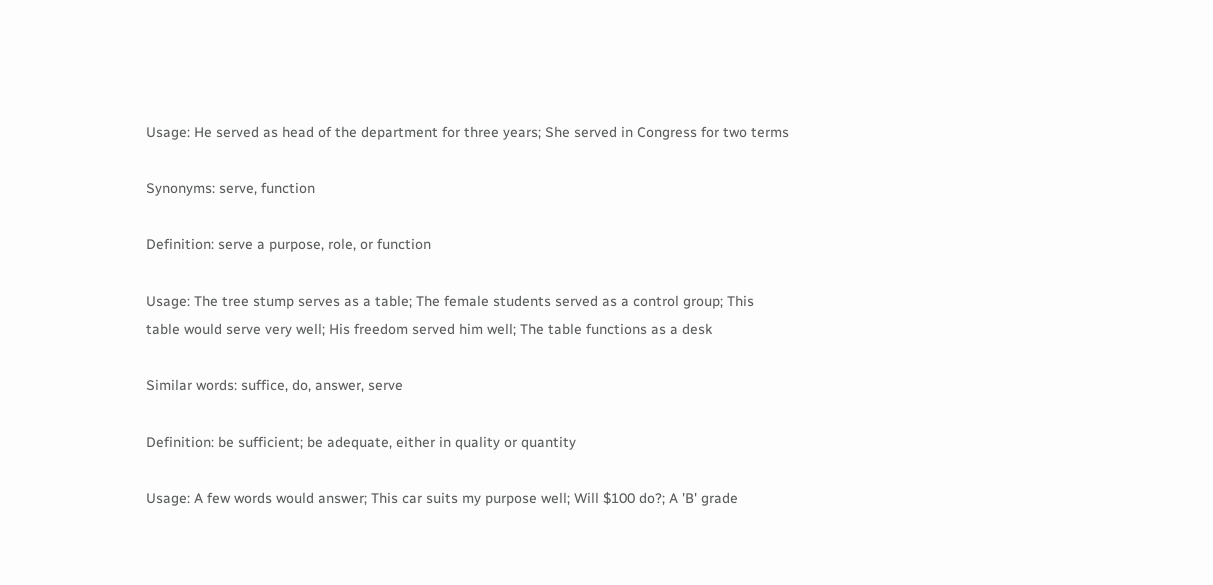Usage: He served as head of the department for three years; She served in Congress for two terms

Synonyms: serve, function

Definition: serve a purpose, role, or function

Usage: The tree stump serves as a table; The female students served as a control group; This table would serve very well; His freedom served him well; The table functions as a desk

Similar words: suffice, do, answer, serve

Definition: be sufficient; be adequate, either in quality or quantity

Usage: A few words would answer; This car suits my purpose well; Will $100 do?; A 'B' grade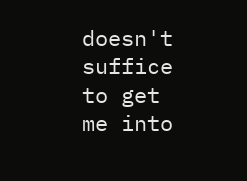doesn't suffice to get me into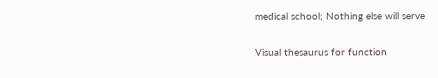medical school; Nothing else will serve

Visual thesaurus for function